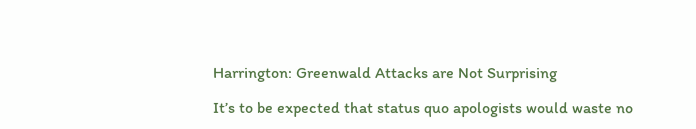Harrington: Greenwald Attacks are Not Surprising

It’s to be expected that status quo apologists would waste no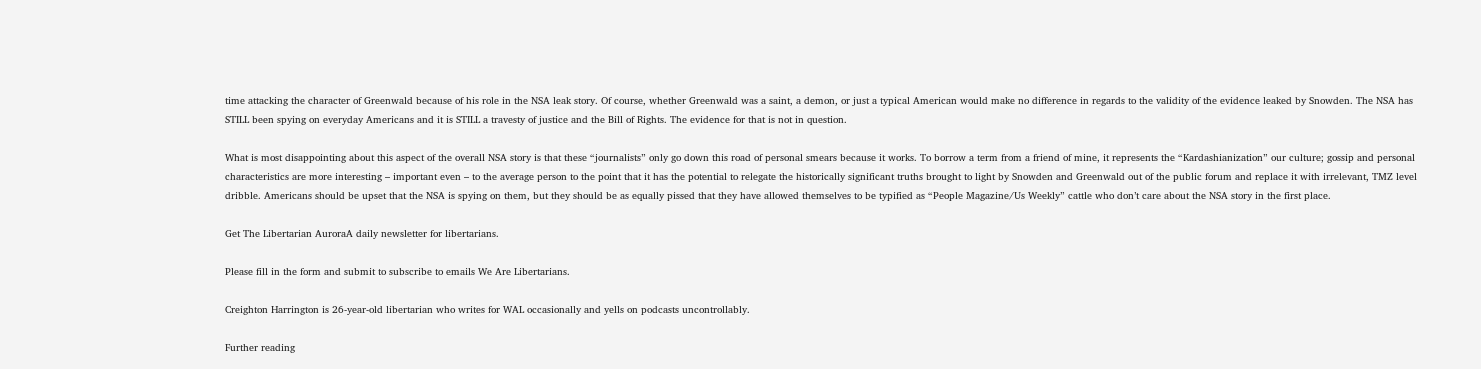time attacking the character of Greenwald because of his role in the NSA leak story. Of course, whether Greenwald was a saint, a demon, or just a typical American would make no difference in regards to the validity of the evidence leaked by Snowden. The NSA has STILL been spying on everyday Americans and it is STILL a travesty of justice and the Bill of Rights. The evidence for that is not in question.

What is most disappointing about this aspect of the overall NSA story is that these “journalists” only go down this road of personal smears because it works. To borrow a term from a friend of mine, it represents the “Kardashianization” our culture; gossip and personal characteristics are more interesting – important even – to the average person to the point that it has the potential to relegate the historically significant truths brought to light by Snowden and Greenwald out of the public forum and replace it with irrelevant, TMZ level dribble. Americans should be upset that the NSA is spying on them, but they should be as equally pissed that they have allowed themselves to be typified as “People Magazine/Us Weekly” cattle who don’t care about the NSA story in the first place.

Get The Libertarian AuroraA daily newsletter for libertarians.

Please fill in the form and submit to subscribe to emails We Are Libertarians.

Creighton Harrington is 26-year-old libertarian who writes for WAL occasionally and yells on podcasts uncontrollably.

Further reading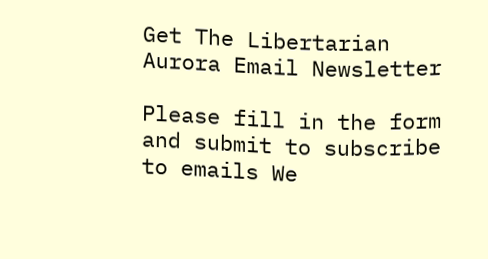Get The Libertarian Aurora Email Newsletter

Please fill in the form and submit to subscribe to emails We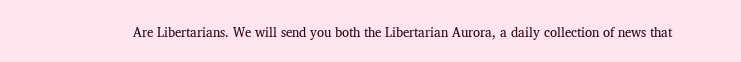Are Libertarians. We will send you both the Libertarian Aurora, a daily collection of news that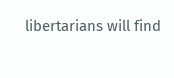libertarians will find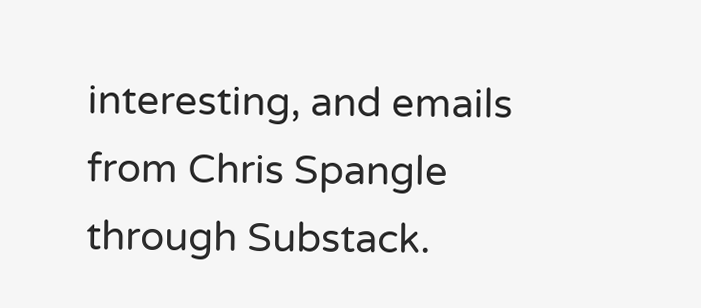interesting, and emails from Chris Spangle through Substack.